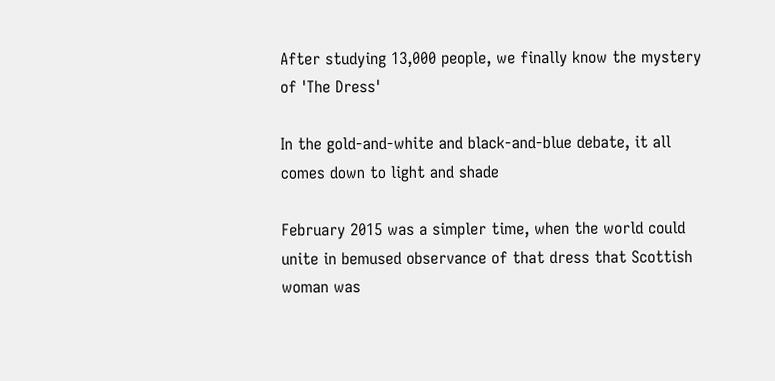After studying 13,000 people, we finally know the mystery of 'The Dress'

In the gold-and-white and black-and-blue debate, it all comes down to light and shade

February 2015 was a simpler time, when the world could unite in bemused observance of that dress that Scottish woman was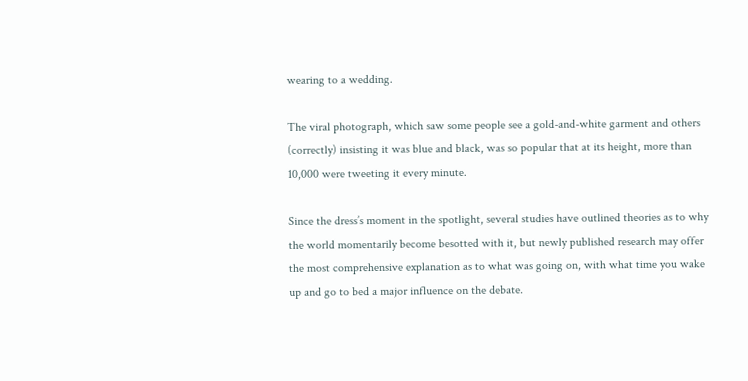wearing to a wedding.

The viral photograph, which saw some people see a gold-and-white garment and others (correctly) insisting it was blue and black, was so popular that at its height, more than 10,000 were tweeting it every minute.

Since the dress’s moment in the spotlight, several studies have outlined theories as to why the world momentarily become besotted with it, but newly published research may offer the most comprehensive explanation as to what was going on, with what time you wake up and go to bed a major influence on the debate.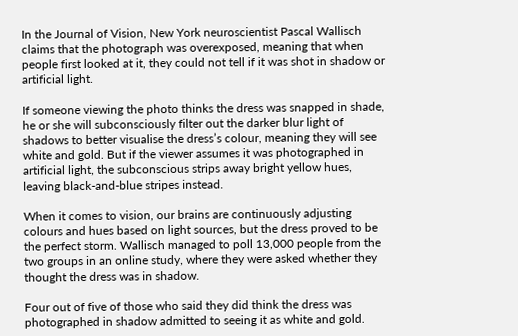In the Journal of Vision, New York neuroscientist Pascal Wallisch claims that the photograph was overexposed, meaning that when people first looked at it, they could not tell if it was shot in shadow or artificial light.

If someone viewing the photo thinks the dress was snapped in shade, he or she will subconsciously filter out the darker blur light of shadows to better visualise the dress’s colour, meaning they will see white and gold. But if the viewer assumes it was photographed in artificial light, the subconscious strips away bright yellow hues, leaving black-and-blue stripes instead.

When it comes to vision, our brains are continuously adjusting colours and hues based on light sources, but the dress proved to be the perfect storm. Wallisch managed to poll 13,000 people from the two groups in an online study, where they were asked whether they thought the dress was in shadow.

Four out of five of those who said they did think the dress was photographed in shadow admitted to seeing it as white and gold.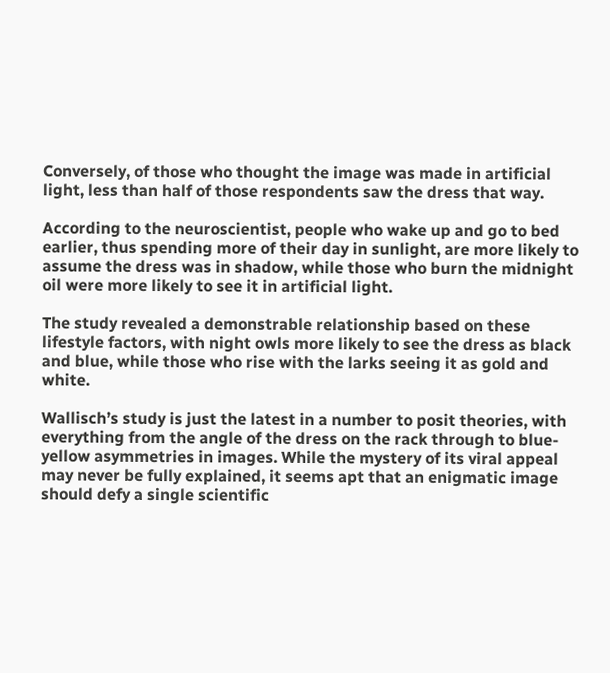Conversely, of those who thought the image was made in artificial light, less than half of those respondents saw the dress that way.

According to the neuroscientist, people who wake up and go to bed earlier, thus spending more of their day in sunlight, are more likely to assume the dress was in shadow, while those who burn the midnight oil were more likely to see it in artificial light.

The study revealed a demonstrable relationship based on these lifestyle factors, with night owls more likely to see the dress as black and blue, while those who rise with the larks seeing it as gold and white.

Wallisch’s study is just the latest in a number to posit theories, with everything from the angle of the dress on the rack through to blue-yellow asymmetries in images. While the mystery of its viral appeal may never be fully explained, it seems apt that an enigmatic image should defy a single scientific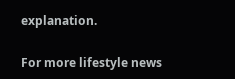explanation.

For more lifestyle news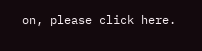on, please click here.